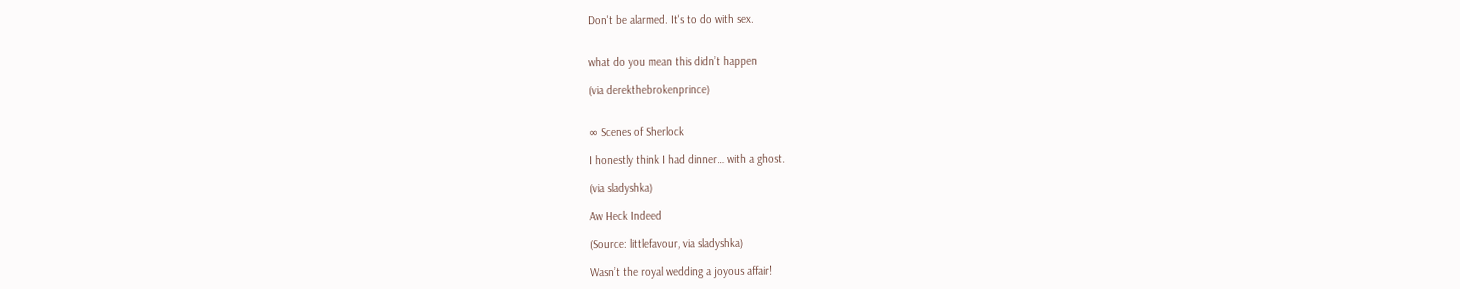Don't be alarmed. It's to do with sex.


what do you mean this didn’t happen

(via derekthebrokenprince)


∞ Scenes of Sherlock

I honestly think I had dinner… with a ghost.

(via sladyshka)

Aw Heck Indeed

(Source: littlefavour, via sladyshka)

Wasn’t the royal wedding a joyous affair!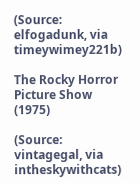(Source: elfogadunk, via timeywimey221b)

The Rocky Horror Picture Show (1975)

(Source: vintagegal, via intheskywithcats)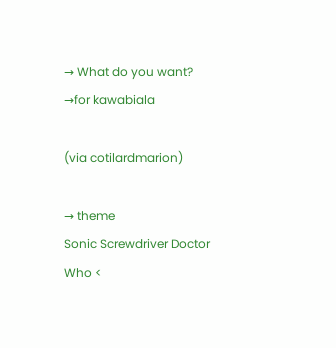→ What do you want? →for kawabiala

(via cotilardmarion)

→ theme
Sonic Screwdriver Doctor Who <